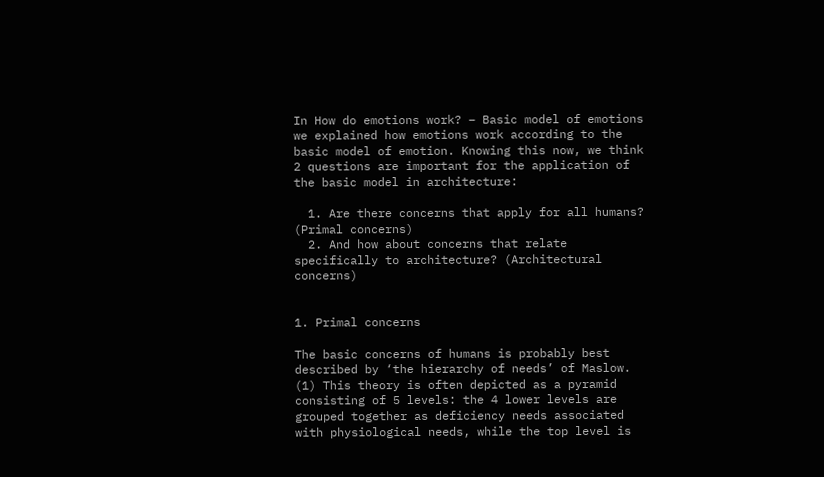In How do emotions work? – Basic model of emotions we explained how emotions work according to the basic model of emotion. Knowing this now, we think 2 questions are important for the application of the basic model in architecture:

  1. Are there concerns that apply for all humans? (Primal concerns)
  2. And how about concerns that relate specifically to architecture? (Architectural concerns)


1. Primal concerns

The basic concerns of humans is probably best described by ‘the hierarchy of needs’ of Maslow. (1) This theory is often depicted as a pyramid consisting of 5 levels: the 4 lower levels are grouped together as deficiency needs associated with physiological needs, while the top level is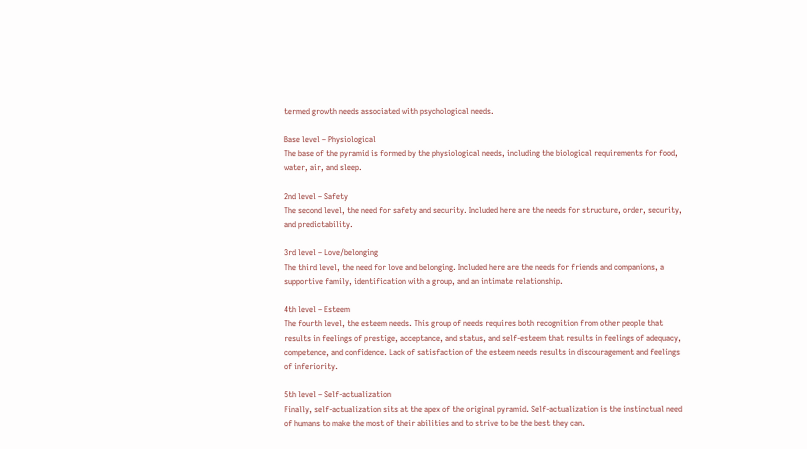termed growth needs associated with psychological needs.

Base level – Physiological
The base of the pyramid is formed by the physiological needs, including the biological requirements for food, water, air, and sleep.

2nd level – Safety
The second level, the need for safety and security. Included here are the needs for structure, order, security, and predictability.

3rd level – Love/belonging
The third level, the need for love and belonging. Included here are the needs for friends and companions, a supportive family, identification with a group, and an intimate relationship.

4th level – Esteem
The fourth level, the esteem needs. This group of needs requires both recognition from other people that results in feelings of prestige, acceptance, and status, and self-esteem that results in feelings of adequacy, competence, and confidence. Lack of satisfaction of the esteem needs results in discouragement and feelings of inferiority.

5th level – Self-actualization
Finally, self-actualization sits at the apex of the original pyramid. Self-actualization is the instinctual need of humans to make the most of their abilities and to strive to be the best they can.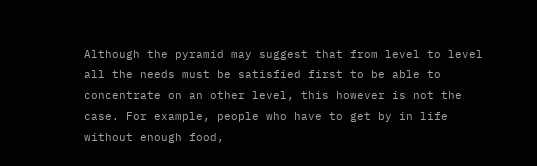Although the pyramid may suggest that from level to level all the needs must be satisfied first to be able to concentrate on an other level, this however is not the case. For example, people who have to get by in life without enough food,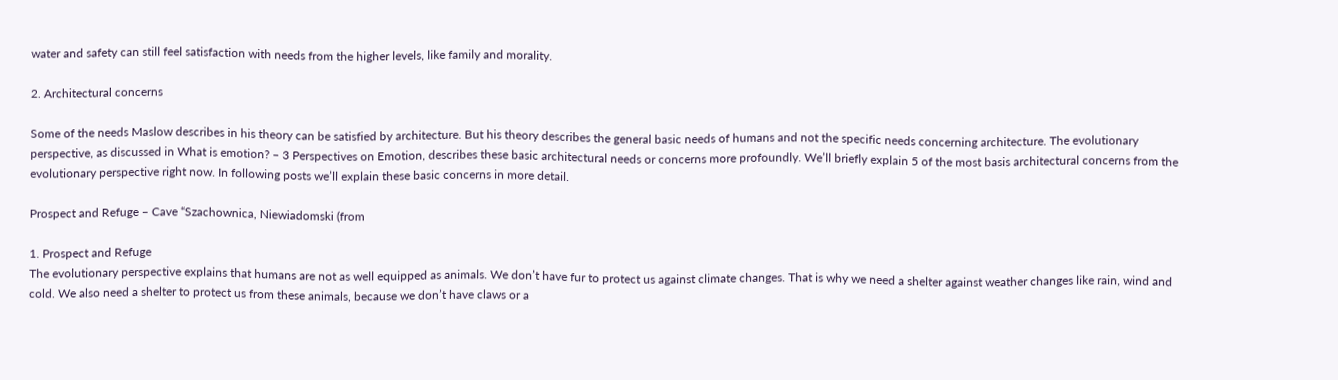water and safety can still feel satisfaction with needs from the higher levels, like family and morality.

2. Architectural concerns

Some of the needs Maslow describes in his theory can be satisfied by architecture. But his theory describes the general basic needs of humans and not the specific needs concerning architecture. The evolutionary perspective, as discussed in What is emotion? – 3 Perspectives on Emotion, describes these basic architectural needs or concerns more profoundly. We’ll briefly explain 5 of the most basis architectural concerns from the evolutionary perspective right now. In following posts we’ll explain these basic concerns in more detail.

Prospect and Refuge – Cave “Szachownica, Niewiadomski (from

1. Prospect and Refuge
The evolutionary perspective explains that humans are not as well equipped as animals. We don’t have fur to protect us against climate changes. That is why we need a shelter against weather changes like rain, wind and cold. We also need a shelter to protect us from these animals, because we don’t have claws or a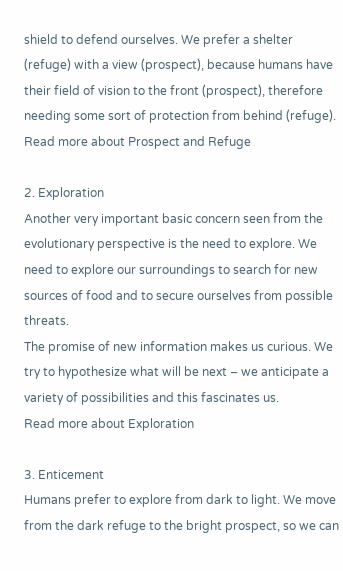shield to defend ourselves. We prefer a shelter (refuge) with a view (prospect), because humans have their field of vision to the front (prospect), therefore needing some sort of protection from behind (refuge).
Read more about Prospect and Refuge

2. Exploration
Another very important basic concern seen from the evolutionary perspective is the need to explore. We need to explore our surroundings to search for new sources of food and to secure ourselves from possible threats.
The promise of new information makes us curious. We try to hypothesize what will be next – we anticipate a variety of possibilities and this fascinates us.
Read more about Exploration

3. Enticement
Humans prefer to explore from dark to light. We move from the dark refuge to the bright prospect, so we can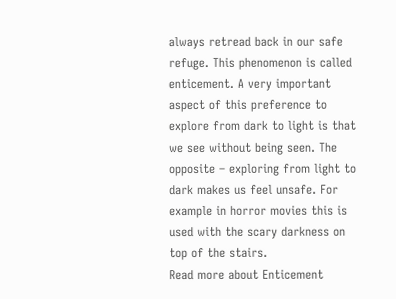always retread back in our safe refuge. This phenomenon is called enticement. A very important aspect of this preference to explore from dark to light is that we see without being seen. The opposite – exploring from light to dark makes us feel unsafe. For example in horror movies this is used with the scary darkness on top of the stairs.
Read more about Enticement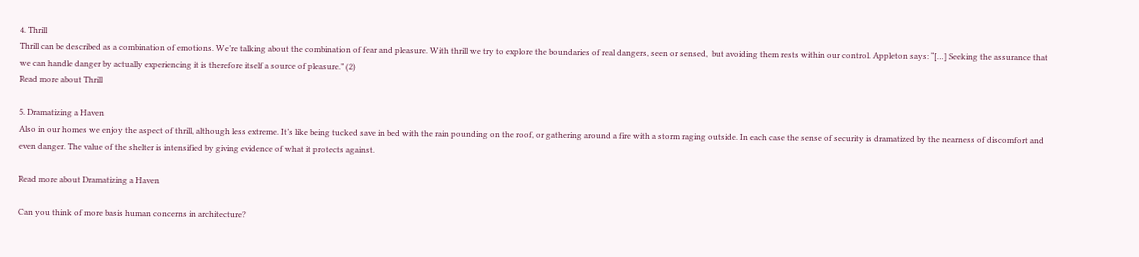4. Thrill
Thrill can be described as a combination of emotions. We’re talking about the combination of fear and pleasure. With thrill we try to explore the boundaries of real dangers, seen or sensed,  but avoiding them rests within our control. Appleton says: “[…] Seeking the assurance that we can handle danger by actually experiencing it is therefore itself a source of pleasure.” (2)
Read more about Thrill

5. Dramatizing a Haven
Also in our homes we enjoy the aspect of thrill, although less extreme. It’s like being tucked save in bed with the rain pounding on the roof, or gathering around a fire with a storm raging outside. In each case the sense of security is dramatized by the nearness of discomfort and even danger. The value of the shelter is intensified by giving evidence of what it protects against.

Read more about Dramatizing a Haven

Can you think of more basis human concerns in architecture?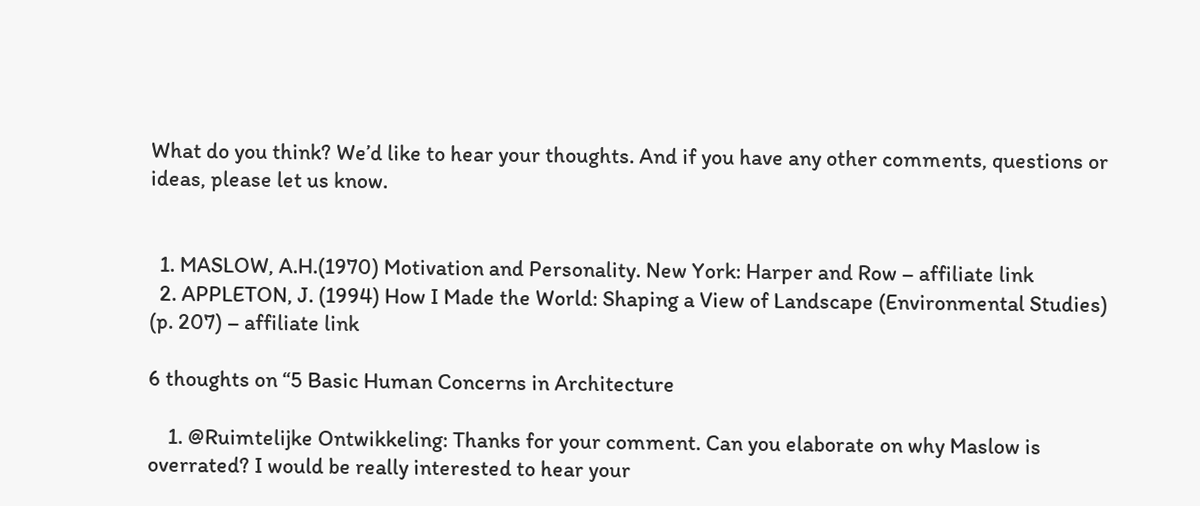What do you think? We’d like to hear your thoughts. And if you have any other comments, questions or ideas, please let us know.


  1. MASLOW, A.H.(1970) Motivation and Personality. New York: Harper and Row – affiliate link
  2. APPLETON, J. (1994) How I Made the World: Shaping a View of Landscape (Environmental Studies) (p. 207) – affiliate link

6 thoughts on “5 Basic Human Concerns in Architecture

    1. @Ruimtelijke Ontwikkeling: Thanks for your comment. Can you elaborate on why Maslow is overrated? I would be really interested to hear your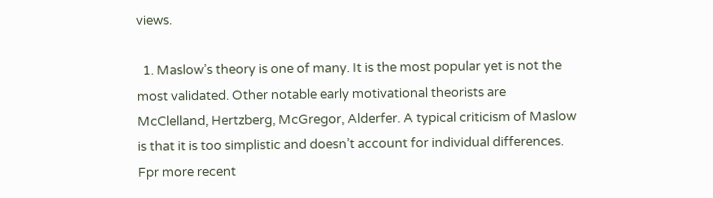views.

  1. Maslow’s theory is one of many. It is the most popular yet is not the most validated. Other notable early motivational theorists are McClelland, Hertzberg, McGregor, Alderfer. A typical criticism of Maslow is that it is too simplistic and doesn’t account for individual differences. Fpr more recent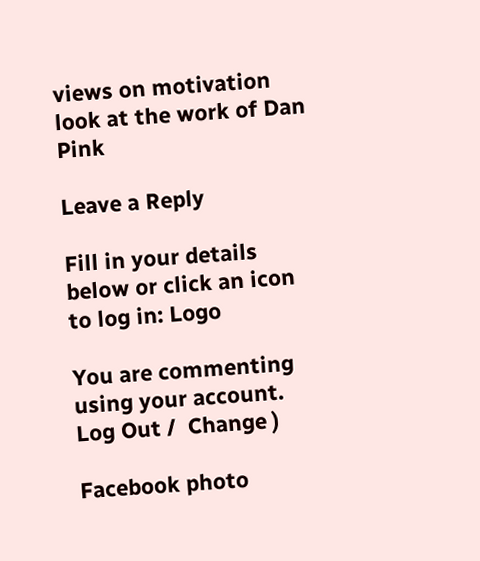views on motivation look at the work of Dan Pink

Leave a Reply

Fill in your details below or click an icon to log in: Logo

You are commenting using your account. Log Out /  Change )

Facebook photo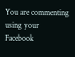You are commenting using your Facebook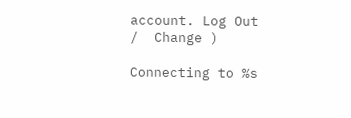account. Log Out /  Change )

Connecting to %s